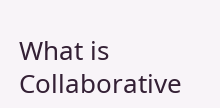What is Collaborative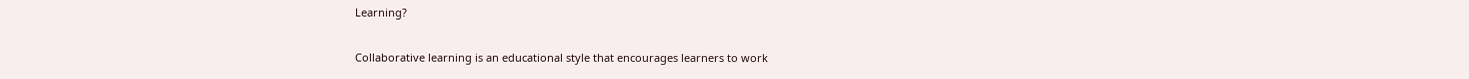Learning?

Collaborative learning is an educational style that encourages learners to work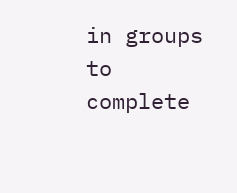in groups to complete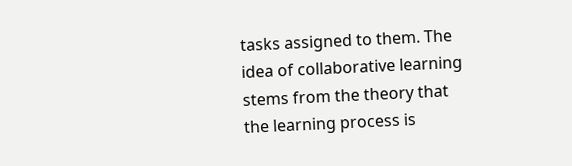tasks assigned to them. The idea of collaborative learning stems from the theory that the learning process is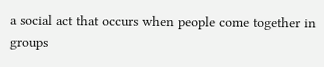a social act that occurs when people come together in groups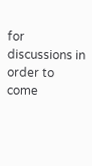for discussions in order to come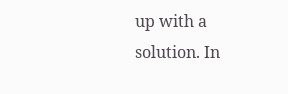up with a solution. In